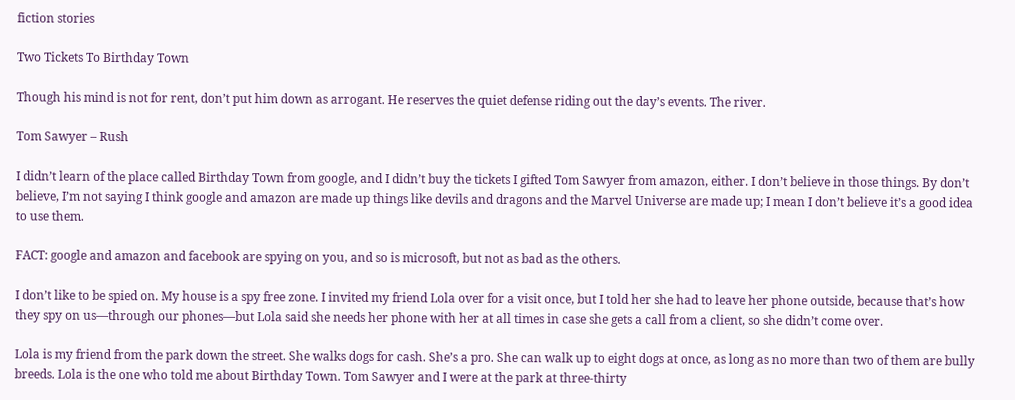fiction stories

Two Tickets To Birthday Town

Though his mind is not for rent, don’t put him down as arrogant. He reserves the quiet defense riding out the day’s events. The river.

Tom Sawyer – Rush

I didn’t learn of the place called Birthday Town from google, and I didn’t buy the tickets I gifted Tom Sawyer from amazon, either. I don’t believe in those things. By don’t believe, I’m not saying I think google and amazon are made up things like devils and dragons and the Marvel Universe are made up; I mean I don’t believe it’s a good idea to use them.

FACT: google and amazon and facebook are spying on you, and so is microsoft, but not as bad as the others.

I don’t like to be spied on. My house is a spy free zone. I invited my friend Lola over for a visit once, but I told her she had to leave her phone outside, because that’s how they spy on us––through our phones––but Lola said she needs her phone with her at all times in case she gets a call from a client, so she didn’t come over.

Lola is my friend from the park down the street. She walks dogs for cash. She’s a pro. She can walk up to eight dogs at once, as long as no more than two of them are bully breeds. Lola is the one who told me about Birthday Town. Tom Sawyer and I were at the park at three-thirty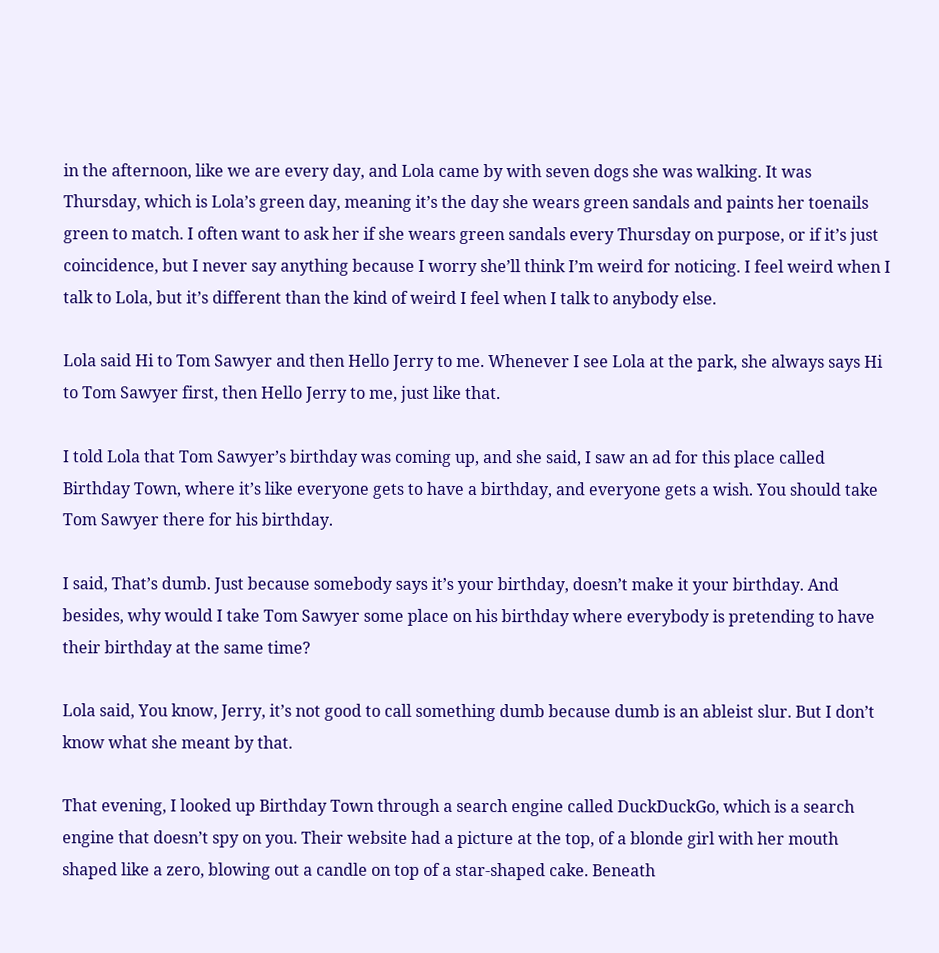in the afternoon, like we are every day, and Lola came by with seven dogs she was walking. It was Thursday, which is Lola’s green day, meaning it’s the day she wears green sandals and paints her toenails green to match. I often want to ask her if she wears green sandals every Thursday on purpose, or if it’s just coincidence, but I never say anything because I worry she’ll think I’m weird for noticing. I feel weird when I talk to Lola, but it’s different than the kind of weird I feel when I talk to anybody else.

Lola said Hi to Tom Sawyer and then Hello Jerry to me. Whenever I see Lola at the park, she always says Hi to Tom Sawyer first, then Hello Jerry to me, just like that.

I told Lola that Tom Sawyer’s birthday was coming up, and she said, I saw an ad for this place called Birthday Town, where it’s like everyone gets to have a birthday, and everyone gets a wish. You should take Tom Sawyer there for his birthday.

I said, That’s dumb. Just because somebody says it’s your birthday, doesn’t make it your birthday. And besides, why would I take Tom Sawyer some place on his birthday where everybody is pretending to have their birthday at the same time?

Lola said, You know, Jerry, it’s not good to call something dumb because dumb is an ableist slur. But I don’t know what she meant by that.

That evening, I looked up Birthday Town through a search engine called DuckDuckGo, which is a search engine that doesn’t spy on you. Their website had a picture at the top, of a blonde girl with her mouth shaped like a zero, blowing out a candle on top of a star-shaped cake. Beneath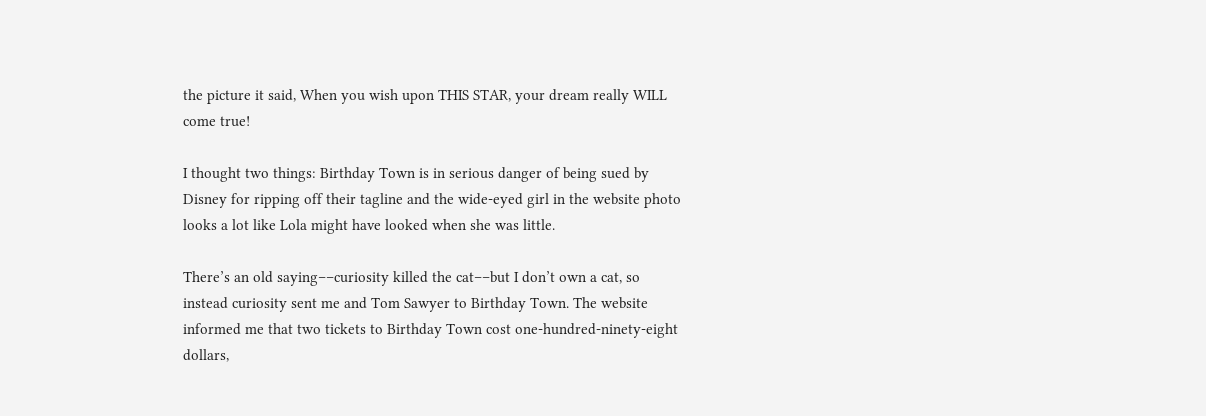the picture it said, When you wish upon THIS STAR, your dream really WILL come true!

I thought two things: Birthday Town is in serious danger of being sued by Disney for ripping off their tagline and the wide-eyed girl in the website photo looks a lot like Lola might have looked when she was little.

There’s an old saying––curiosity killed the cat––but I don’t own a cat, so instead curiosity sent me and Tom Sawyer to Birthday Town. The website informed me that two tickets to Birthday Town cost one-hundred-ninety-eight dollars,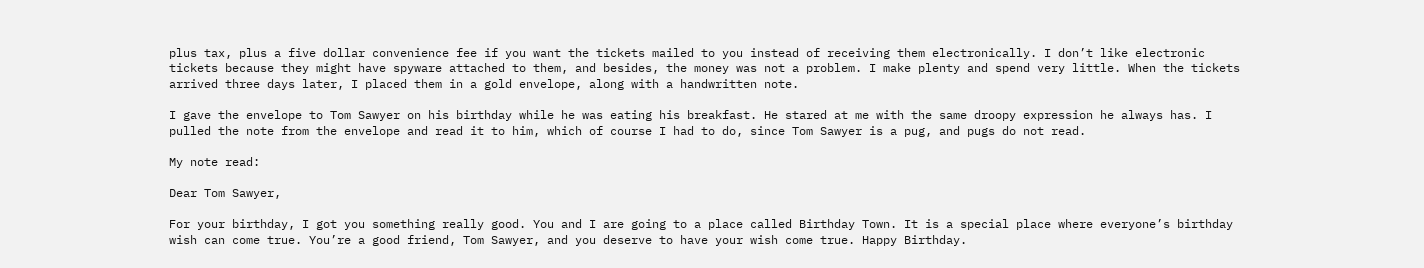plus tax, plus a five dollar convenience fee if you want the tickets mailed to you instead of receiving them electronically. I don’t like electronic tickets because they might have spyware attached to them, and besides, the money was not a problem. I make plenty and spend very little. When the tickets arrived three days later, I placed them in a gold envelope, along with a handwritten note.

I gave the envelope to Tom Sawyer on his birthday while he was eating his breakfast. He stared at me with the same droopy expression he always has. I pulled the note from the envelope and read it to him, which of course I had to do, since Tom Sawyer is a pug, and pugs do not read.

My note read:

Dear Tom Sawyer,

For your birthday, I got you something really good. You and I are going to a place called Birthday Town. It is a special place where everyone’s birthday wish can come true. You’re a good friend, Tom Sawyer, and you deserve to have your wish come true. Happy Birthday.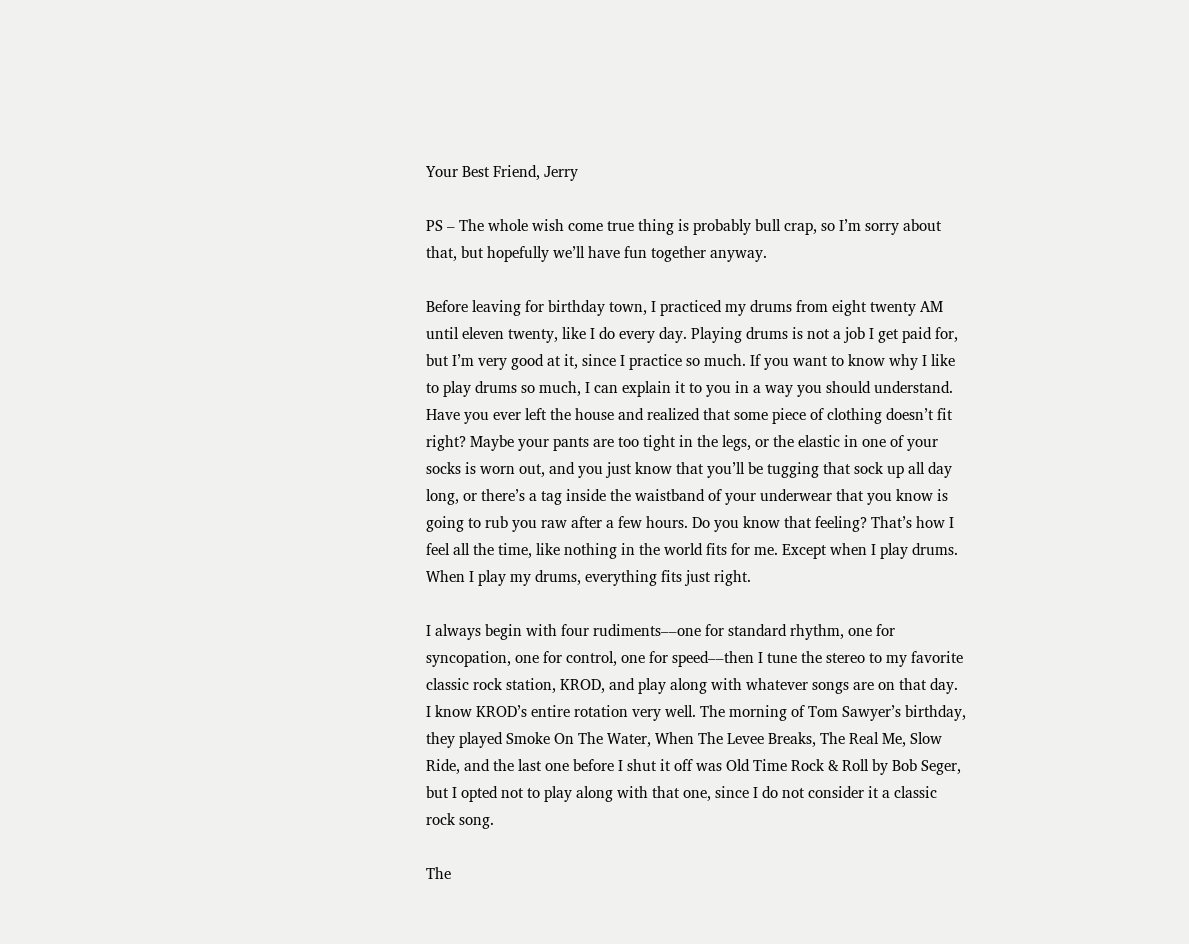Your Best Friend, Jerry

PS – The whole wish come true thing is probably bull crap, so I’m sorry about that, but hopefully we’ll have fun together anyway.

Before leaving for birthday town, I practiced my drums from eight twenty AM until eleven twenty, like I do every day. Playing drums is not a job I get paid for, but I’m very good at it, since I practice so much. If you want to know why I like to play drums so much, I can explain it to you in a way you should understand. Have you ever left the house and realized that some piece of clothing doesn’t fit right? Maybe your pants are too tight in the legs, or the elastic in one of your socks is worn out, and you just know that you’ll be tugging that sock up all day long, or there’s a tag inside the waistband of your underwear that you know is going to rub you raw after a few hours. Do you know that feeling? That’s how I feel all the time, like nothing in the world fits for me. Except when I play drums. When I play my drums, everything fits just right.

I always begin with four rudiments––one for standard rhythm, one for syncopation, one for control, one for speed––then I tune the stereo to my favorite classic rock station, KROD, and play along with whatever songs are on that day. I know KROD’s entire rotation very well. The morning of Tom Sawyer’s birthday, they played Smoke On The Water, When The Levee Breaks, The Real Me, Slow Ride, and the last one before I shut it off was Old Time Rock & Roll by Bob Seger, but I opted not to play along with that one, since I do not consider it a classic rock song.

The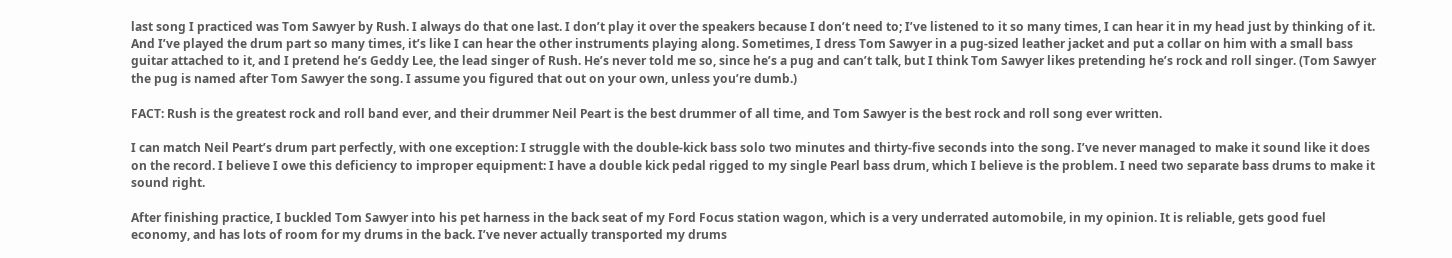last song I practiced was Tom Sawyer by Rush. I always do that one last. I don’t play it over the speakers because I don’t need to; I’ve listened to it so many times, I can hear it in my head just by thinking of it. And I’ve played the drum part so many times, it’s like I can hear the other instruments playing along. Sometimes, I dress Tom Sawyer in a pug-sized leather jacket and put a collar on him with a small bass guitar attached to it, and I pretend he’s Geddy Lee, the lead singer of Rush. He’s never told me so, since he’s a pug and can’t talk, but I think Tom Sawyer likes pretending he’s rock and roll singer. (Tom Sawyer the pug is named after Tom Sawyer the song. I assume you figured that out on your own, unless you’re dumb.)

FACT: Rush is the greatest rock and roll band ever, and their drummer Neil Peart is the best drummer of all time, and Tom Sawyer is the best rock and roll song ever written.

I can match Neil Peart’s drum part perfectly, with one exception: I struggle with the double-kick bass solo two minutes and thirty-five seconds into the song. I’ve never managed to make it sound like it does on the record. I believe I owe this deficiency to improper equipment: I have a double kick pedal rigged to my single Pearl bass drum, which I believe is the problem. I need two separate bass drums to make it sound right.

After finishing practice, I buckled Tom Sawyer into his pet harness in the back seat of my Ford Focus station wagon, which is a very underrated automobile, in my opinion. It is reliable, gets good fuel economy, and has lots of room for my drums in the back. I’ve never actually transported my drums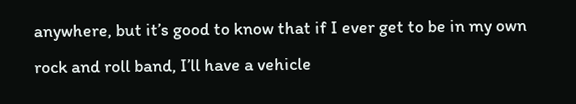anywhere, but it’s good to know that if I ever get to be in my own rock and roll band, I’ll have a vehicle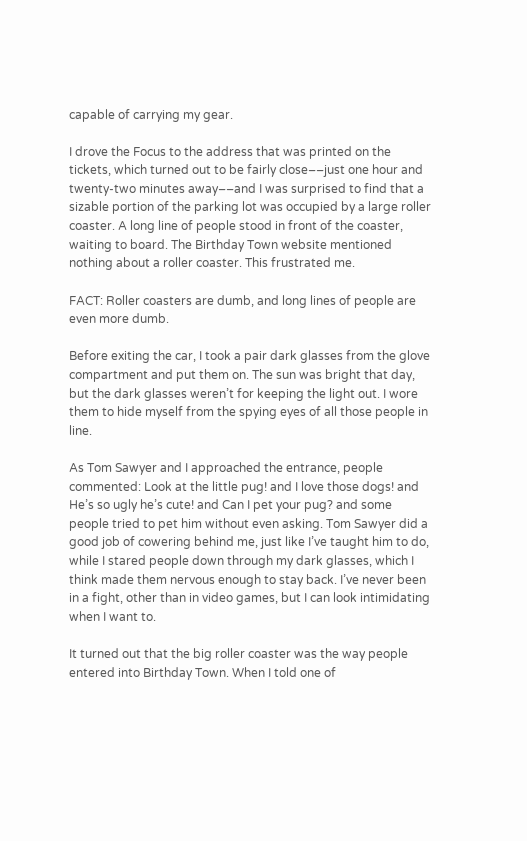capable of carrying my gear.

I drove the Focus to the address that was printed on the tickets, which turned out to be fairly close––just one hour and twenty-two minutes away––and I was surprised to find that a sizable portion of the parking lot was occupied by a large roller coaster. A long line of people stood in front of the coaster, waiting to board. The Birthday Town website mentioned nothing about a roller coaster. This frustrated me.

FACT: Roller coasters are dumb, and long lines of people are even more dumb.

Before exiting the car, I took a pair dark glasses from the glove compartment and put them on. The sun was bright that day, but the dark glasses weren’t for keeping the light out. I wore them to hide myself from the spying eyes of all those people in line.

As Tom Sawyer and I approached the entrance, people commented: Look at the little pug! and I love those dogs! and He’s so ugly he’s cute! and Can I pet your pug? and some people tried to pet him without even asking. Tom Sawyer did a good job of cowering behind me, just like I’ve taught him to do, while I stared people down through my dark glasses, which I think made them nervous enough to stay back. I’ve never been in a fight, other than in video games, but I can look intimidating when I want to.

It turned out that the big roller coaster was the way people entered into Birthday Town. When I told one of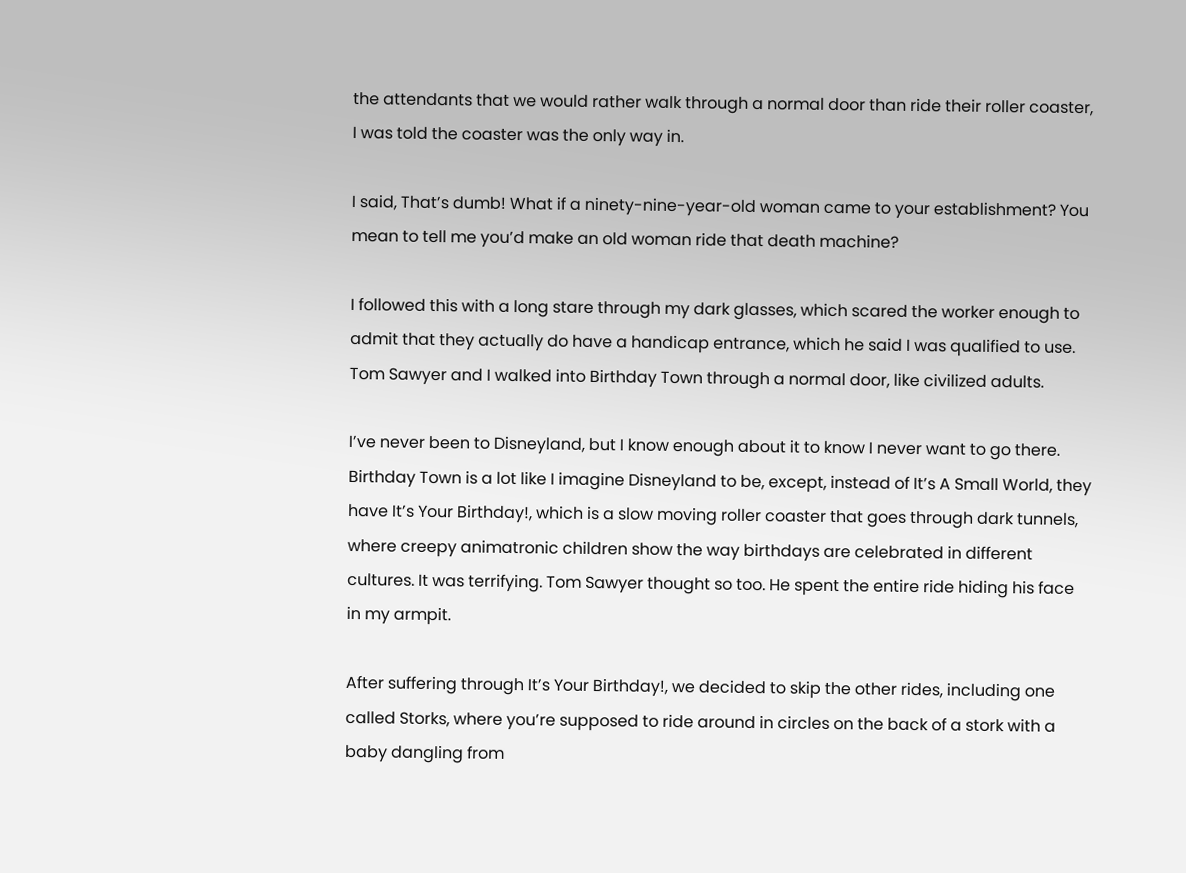the attendants that we would rather walk through a normal door than ride their roller coaster, I was told the coaster was the only way in.

I said, That’s dumb! What if a ninety-nine-year-old woman came to your establishment? You mean to tell me you’d make an old woman ride that death machine?

I followed this with a long stare through my dark glasses, which scared the worker enough to admit that they actually do have a handicap entrance, which he said I was qualified to use. Tom Sawyer and I walked into Birthday Town through a normal door, like civilized adults.

I’ve never been to Disneyland, but I know enough about it to know I never want to go there. Birthday Town is a lot like I imagine Disneyland to be, except, instead of It’s A Small World, they have It’s Your Birthday!, which is a slow moving roller coaster that goes through dark tunnels, where creepy animatronic children show the way birthdays are celebrated in different cultures. It was terrifying. Tom Sawyer thought so too. He spent the entire ride hiding his face in my armpit.

After suffering through It’s Your Birthday!, we decided to skip the other rides, including one called Storks, where you’re supposed to ride around in circles on the back of a stork with a baby dangling from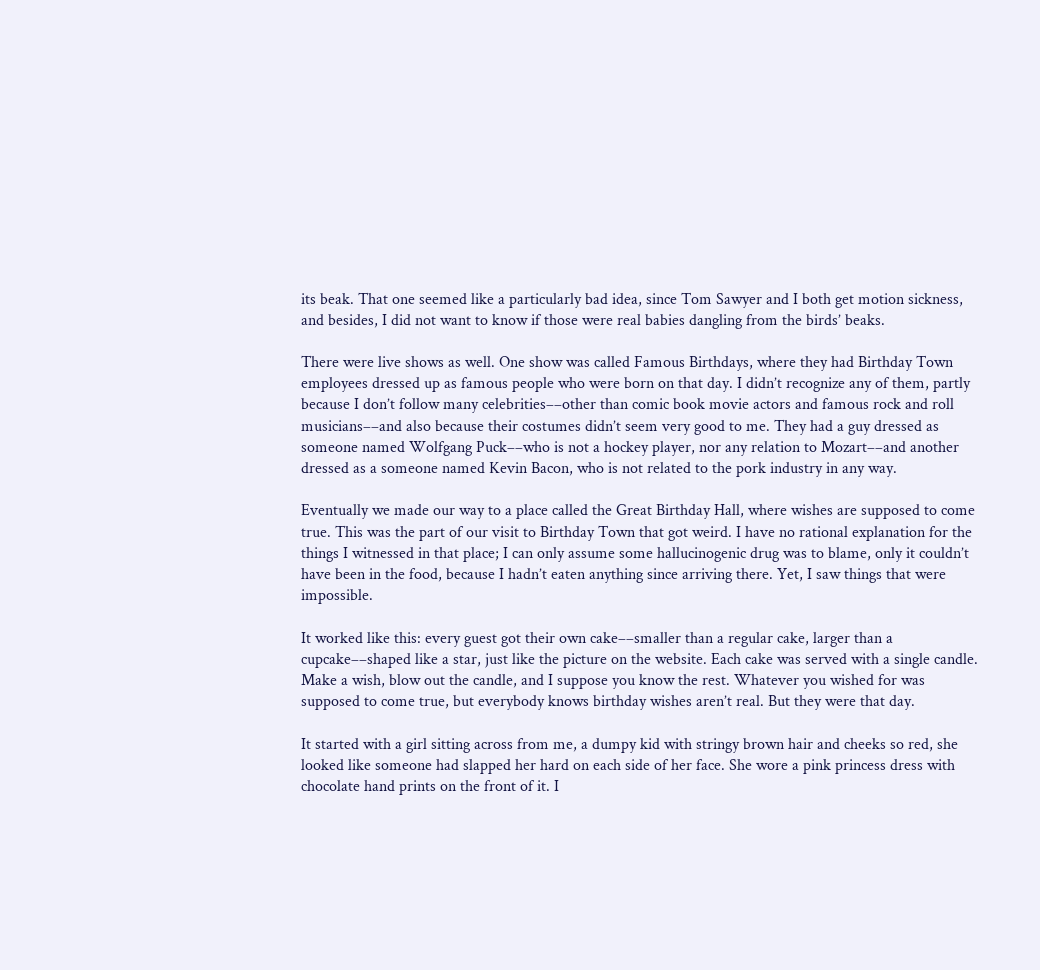its beak. That one seemed like a particularly bad idea, since Tom Sawyer and I both get motion sickness, and besides, I did not want to know if those were real babies dangling from the birds’ beaks.

There were live shows as well. One show was called Famous Birthdays, where they had Birthday Town employees dressed up as famous people who were born on that day. I didn’t recognize any of them, partly because I don’t follow many celebrities––other than comic book movie actors and famous rock and roll musicians––and also because their costumes didn’t seem very good to me. They had a guy dressed as someone named Wolfgang Puck––who is not a hockey player, nor any relation to Mozart––and another dressed as a someone named Kevin Bacon, who is not related to the pork industry in any way.

Eventually we made our way to a place called the Great Birthday Hall, where wishes are supposed to come true. This was the part of our visit to Birthday Town that got weird. I have no rational explanation for the things I witnessed in that place; I can only assume some hallucinogenic drug was to blame, only it couldn’t have been in the food, because I hadn’t eaten anything since arriving there. Yet, I saw things that were impossible.

It worked like this: every guest got their own cake––smaller than a regular cake, larger than a cupcake––shaped like a star, just like the picture on the website. Each cake was served with a single candle. Make a wish, blow out the candle, and I suppose you know the rest. Whatever you wished for was supposed to come true, but everybody knows birthday wishes aren’t real. But they were that day.

It started with a girl sitting across from me, a dumpy kid with stringy brown hair and cheeks so red, she looked like someone had slapped her hard on each side of her face. She wore a pink princess dress with chocolate hand prints on the front of it. I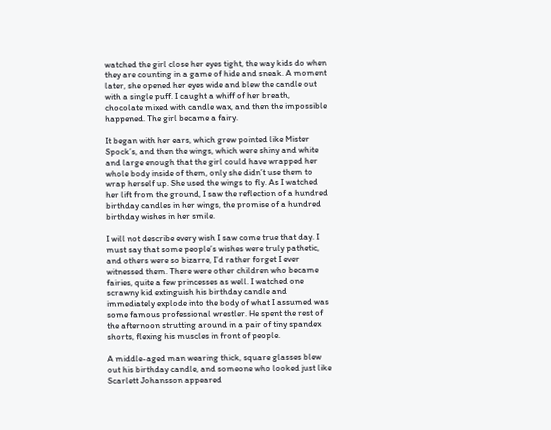watched the girl close her eyes tight, the way kids do when they are counting in a game of hide and sneak. A moment later, she opened her eyes wide and blew the candle out with a single puff. I caught a whiff of her breath, chocolate mixed with candle wax, and then the impossible happened. The girl became a fairy.

It began with her ears, which grew pointed like Mister Spock’s, and then the wings, which were shiny and white and large enough that the girl could have wrapped her whole body inside of them, only she didn’t use them to wrap herself up. She used the wings to fly. As I watched her lift from the ground, I saw the reflection of a hundred birthday candles in her wings, the promise of a hundred birthday wishes in her smile.

I will not describe every wish I saw come true that day. I must say that some people’s wishes were truly pathetic, and others were so bizarre, I’d rather forget I ever witnessed them. There were other children who became fairies, quite a few princesses as well. I watched one scrawny kid extinguish his birthday candle and immediately explode into the body of what I assumed was some famous professional wrestler. He spent the rest of the afternoon strutting around in a pair of tiny spandex shorts, flexing his muscles in front of people.

A middle-aged man wearing thick, square glasses blew out his birthday candle, and someone who looked just like Scarlett Johansson appeared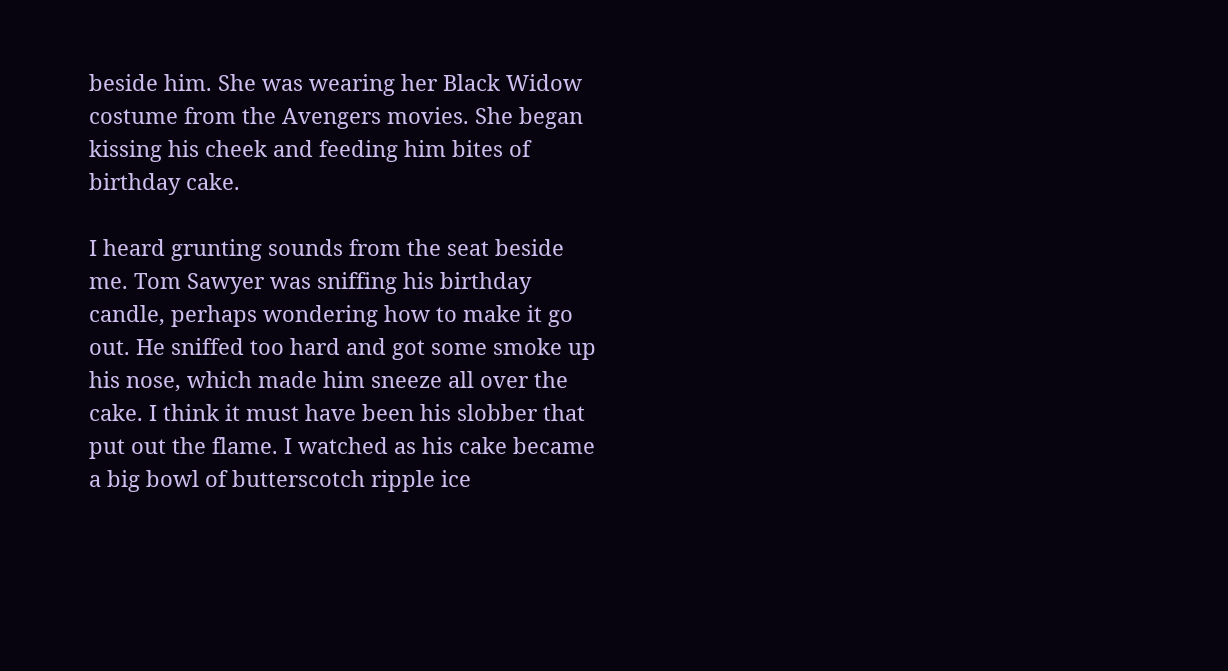beside him. She was wearing her Black Widow costume from the Avengers movies. She began kissing his cheek and feeding him bites of birthday cake.

I heard grunting sounds from the seat beside me. Tom Sawyer was sniffing his birthday candle, perhaps wondering how to make it go out. He sniffed too hard and got some smoke up his nose, which made him sneeze all over the cake. I think it must have been his slobber that put out the flame. I watched as his cake became a big bowl of butterscotch ripple ice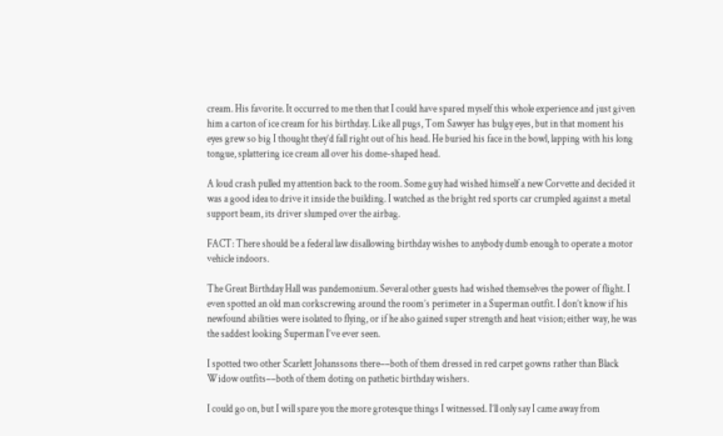cream. His favorite. It occurred to me then that I could have spared myself this whole experience and just given him a carton of ice cream for his birthday. Like all pugs, Tom Sawyer has bulgy eyes, but in that moment his eyes grew so big I thought they’d fall right out of his head. He buried his face in the bowl, lapping with his long tongue, splattering ice cream all over his dome-shaped head.

A loud crash pulled my attention back to the room. Some guy had wished himself a new Corvette and decided it was a good idea to drive it inside the building. I watched as the bright red sports car crumpled against a metal support beam, its driver slumped over the airbag.

FACT: There should be a federal law disallowing birthday wishes to anybody dumb enough to operate a motor vehicle indoors.

The Great Birthday Hall was pandemonium. Several other guests had wished themselves the power of flight. I even spotted an old man corkscrewing around the room’s perimeter in a Superman outfit. I don’t know if his newfound abilities were isolated to flying, or if he also gained super strength and heat vision; either way, he was the saddest looking Superman I’ve ever seen.

I spotted two other Scarlett Johanssons there––both of them dressed in red carpet gowns rather than Black Widow outfits––both of them doting on pathetic birthday wishers.

I could go on, but I will spare you the more grotesque things I witnessed. I’ll only say I came away from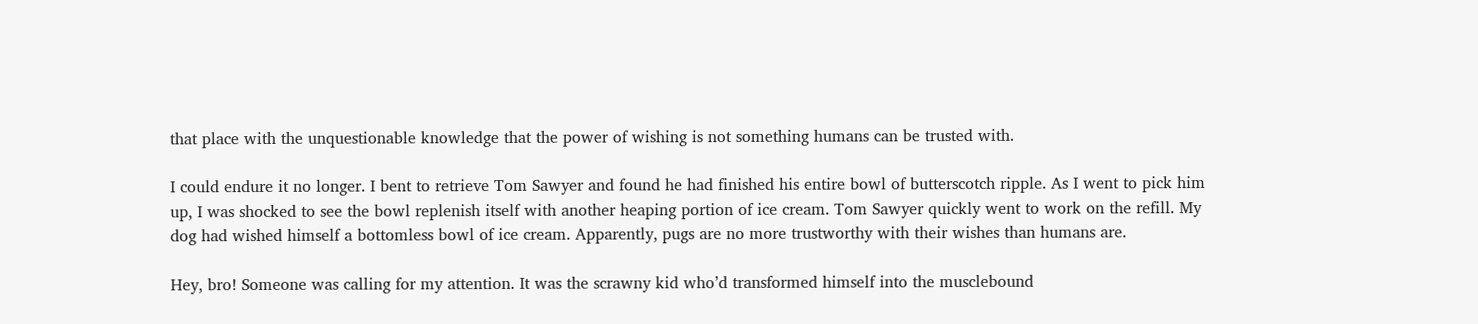that place with the unquestionable knowledge that the power of wishing is not something humans can be trusted with.

I could endure it no longer. I bent to retrieve Tom Sawyer and found he had finished his entire bowl of butterscotch ripple. As I went to pick him up, I was shocked to see the bowl replenish itself with another heaping portion of ice cream. Tom Sawyer quickly went to work on the refill. My dog had wished himself a bottomless bowl of ice cream. Apparently, pugs are no more trustworthy with their wishes than humans are.

Hey, bro! Someone was calling for my attention. It was the scrawny kid who’d transformed himself into the musclebound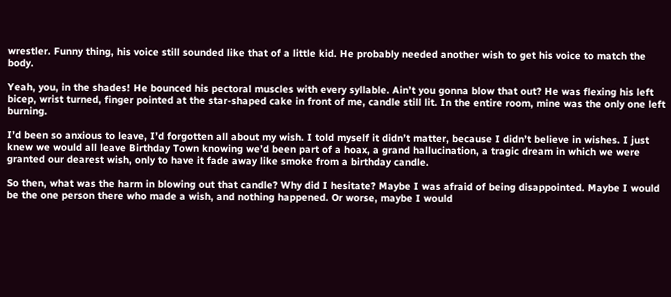wrestler. Funny thing, his voice still sounded like that of a little kid. He probably needed another wish to get his voice to match the body.

Yeah, you, in the shades! He bounced his pectoral muscles with every syllable. Ain’t you gonna blow that out? He was flexing his left bicep, wrist turned, finger pointed at the star-shaped cake in front of me, candle still lit. In the entire room, mine was the only one left burning.

I’d been so anxious to leave, I’d forgotten all about my wish. I told myself it didn’t matter, because I didn’t believe in wishes. I just knew we would all leave Birthday Town knowing we’d been part of a hoax, a grand hallucination, a tragic dream in which we were granted our dearest wish, only to have it fade away like smoke from a birthday candle.

So then, what was the harm in blowing out that candle? Why did I hesitate? Maybe I was afraid of being disappointed. Maybe I would be the one person there who made a wish, and nothing happened. Or worse, maybe I would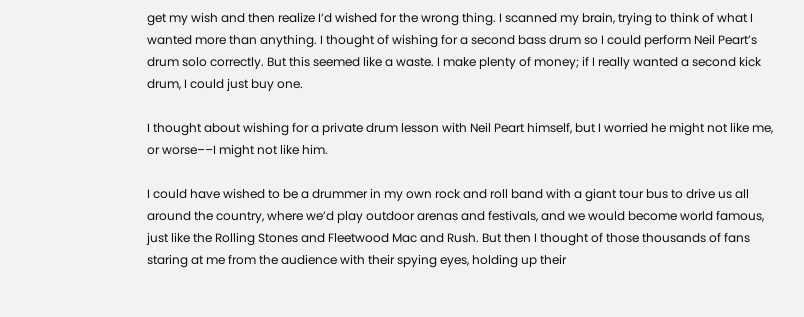get my wish and then realize I’d wished for the wrong thing. I scanned my brain, trying to think of what I wanted more than anything. I thought of wishing for a second bass drum so I could perform Neil Peart’s drum solo correctly. But this seemed like a waste. I make plenty of money; if I really wanted a second kick drum, I could just buy one.

I thought about wishing for a private drum lesson with Neil Peart himself, but I worried he might not like me, or worse––I might not like him.

I could have wished to be a drummer in my own rock and roll band with a giant tour bus to drive us all around the country, where we’d play outdoor arenas and festivals, and we would become world famous, just like the Rolling Stones and Fleetwood Mac and Rush. But then I thought of those thousands of fans staring at me from the audience with their spying eyes, holding up their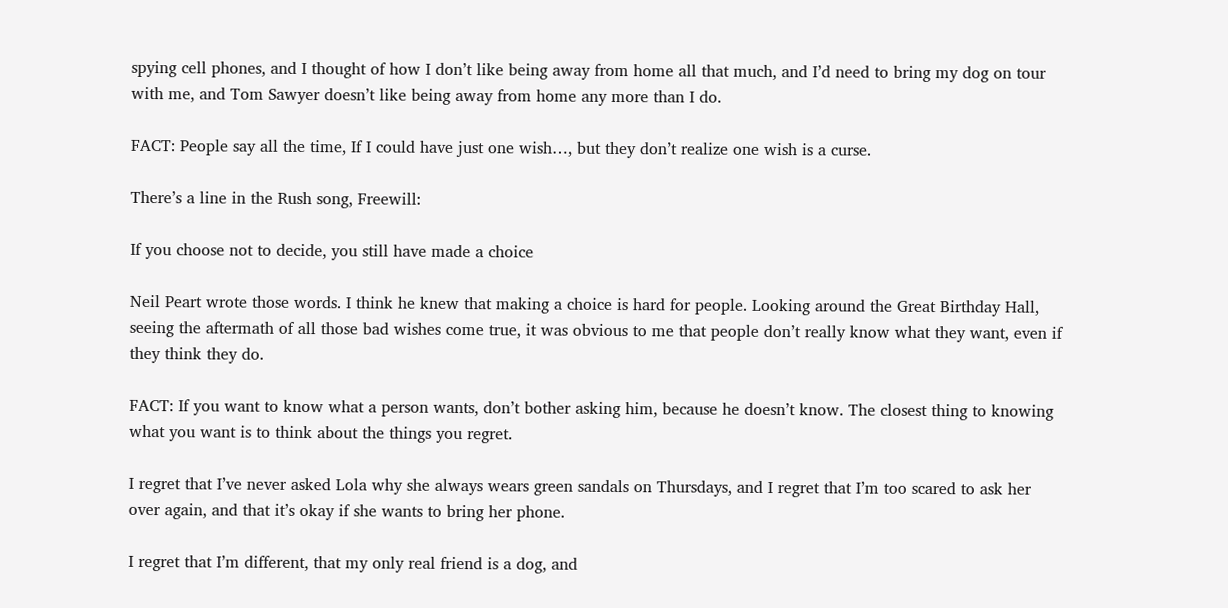spying cell phones, and I thought of how I don’t like being away from home all that much, and I’d need to bring my dog on tour with me, and Tom Sawyer doesn’t like being away from home any more than I do.

FACT: People say all the time, If I could have just one wish…, but they don’t realize one wish is a curse.

There’s a line in the Rush song, Freewill:

If you choose not to decide, you still have made a choice

Neil Peart wrote those words. I think he knew that making a choice is hard for people. Looking around the Great Birthday Hall, seeing the aftermath of all those bad wishes come true, it was obvious to me that people don’t really know what they want, even if they think they do.

FACT: If you want to know what a person wants, don’t bother asking him, because he doesn’t know. The closest thing to knowing what you want is to think about the things you regret.

I regret that I’ve never asked Lola why she always wears green sandals on Thursdays, and I regret that I’m too scared to ask her over again, and that it’s okay if she wants to bring her phone.

I regret that I’m different, that my only real friend is a dog, and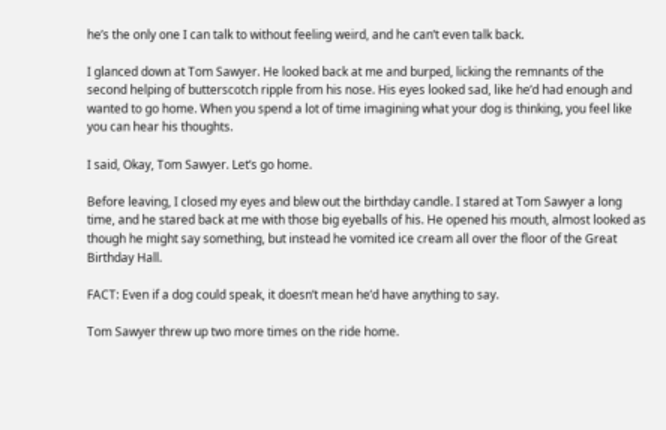he’s the only one I can talk to without feeling weird, and he can’t even talk back.

I glanced down at Tom Sawyer. He looked back at me and burped, licking the remnants of the second helping of butterscotch ripple from his nose. His eyes looked sad, like he’d had enough and wanted to go home. When you spend a lot of time imagining what your dog is thinking, you feel like you can hear his thoughts.

I said, Okay, Tom Sawyer. Let’s go home.

Before leaving, I closed my eyes and blew out the birthday candle. I stared at Tom Sawyer a long time, and he stared back at me with those big eyeballs of his. He opened his mouth, almost looked as though he might say something, but instead he vomited ice cream all over the floor of the Great Birthday Hall.

FACT: Even if a dog could speak, it doesn’t mean he’d have anything to say.

Tom Sawyer threw up two more times on the ride home.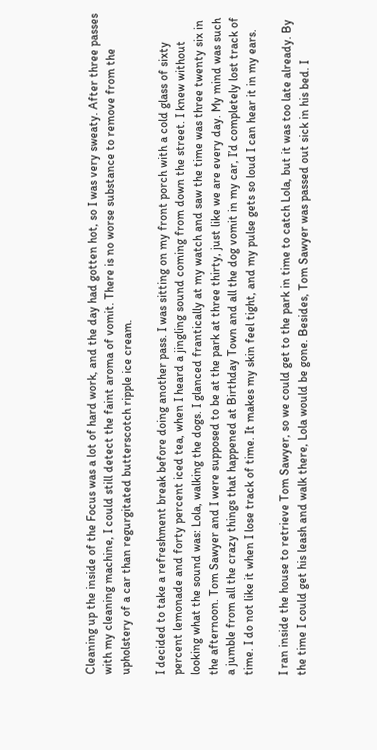Cleaning up the inside of the Focus was a lot of hard work, and the day had gotten hot, so I was very sweaty. After three passes with my cleaning machine, I could still detect the faint aroma of vomit. There is no worse substance to remove from the upholstery of a car than regurgitated butterscotch ripple ice cream.

I decided to take a refreshment break before doing another pass. I was sitting on my front porch with a cold glass of sixty percent lemonade and forty percent iced tea, when I heard a jingling sound coming from down the street. I knew without looking what the sound was: Lola, walking the dogs. I glanced frantically at my watch and saw the time was three twenty six in the afternoon. Tom Sawyer and I were supposed to be at the park at three thirty, just like we are every day. My mind was such a jumble from all the crazy things that happened at Birthday Town and all the dog vomit in my car, I’d completely lost track of time. I do not like it when I lose track of time. It makes my skin feel tight, and my pulse gets so loud I can hear it in my ears.

I ran inside the house to retrieve Tom Sawyer, so we could get to the park in time to catch Lola, but it was too late already. By the time I could get his leash and walk there, Lola would be gone. Besides, Tom Sawyer was passed out sick in his bed. I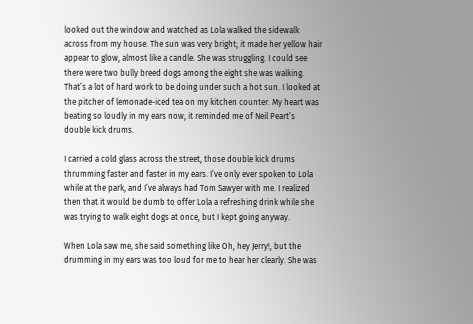looked out the window and watched as Lola walked the sidewalk across from my house. The sun was very bright; it made her yellow hair appear to glow, almost like a candle. She was struggling. I could see there were two bully breed dogs among the eight she was walking. That’s a lot of hard work to be doing under such a hot sun. I looked at the pitcher of lemonade-iced tea on my kitchen counter. My heart was beating so loudly in my ears now, it reminded me of Neil Peart’s double kick drums.

I carried a cold glass across the street, those double kick drums thrumming faster and faster in my ears. I’ve only ever spoken to Lola while at the park, and I’ve always had Tom Sawyer with me. I realized then that it would be dumb to offer Lola a refreshing drink while she was trying to walk eight dogs at once, but I kept going anyway.

When Lola saw me, she said something like Oh, hey Jerry!, but the drumming in my ears was too loud for me to hear her clearly. She was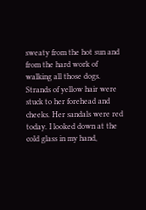sweaty from the hot sun and from the hard work of walking all those dogs. Strands of yellow hair were stuck to her forehead and cheeks. Her sandals were red today. I looked down at the cold glass in my hand,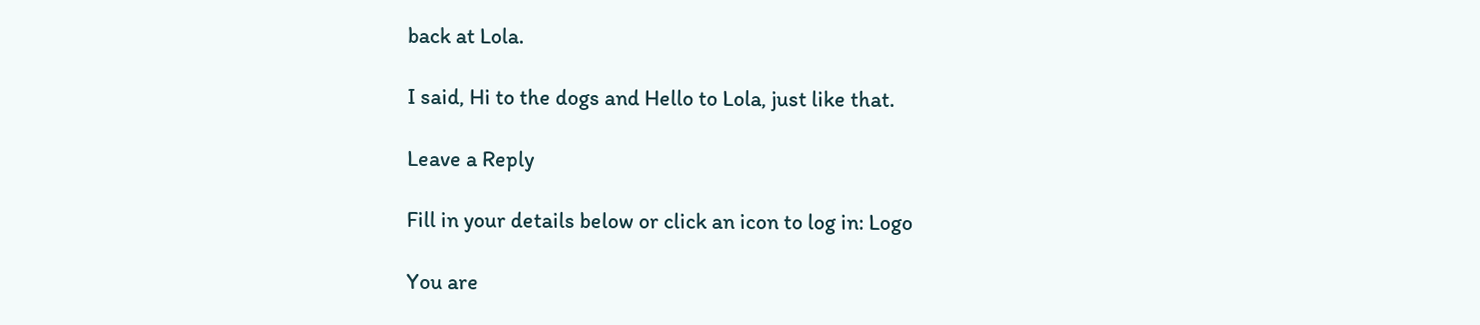back at Lola.

I said, Hi to the dogs and Hello to Lola, just like that.

Leave a Reply

Fill in your details below or click an icon to log in: Logo

You are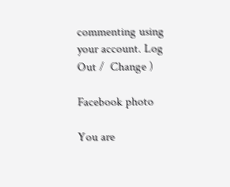commenting using your account. Log Out /  Change )

Facebook photo

You are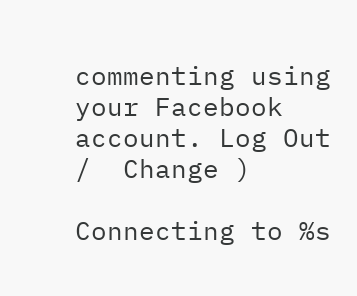commenting using your Facebook account. Log Out /  Change )

Connecting to %s